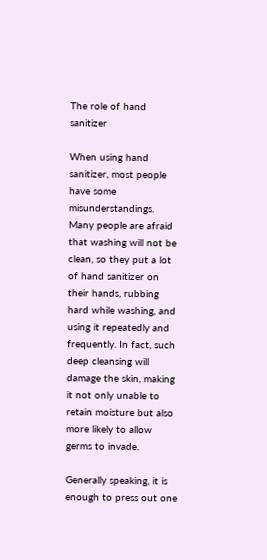The role of hand sanitizer

When using hand sanitizer, most people have some misunderstandings. Many people are afraid that washing will not be clean, so they put a lot of hand sanitizer on their hands, rubbing hard while washing, and using it repeatedly and frequently. In fact, such deep cleansing will damage the skin, making it not only unable to retain moisture but also more likely to allow germs to invade.

Generally speaking, it is enough to press out one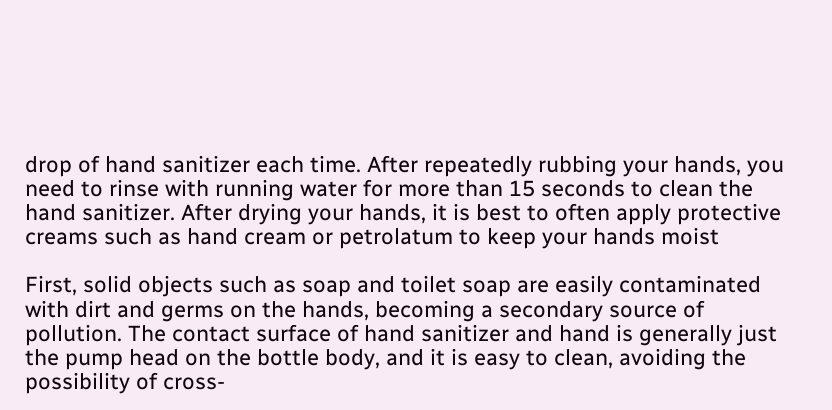drop of hand sanitizer each time. After repeatedly rubbing your hands, you need to rinse with running water for more than 15 seconds to clean the hand sanitizer. After drying your hands, it is best to often apply protective creams such as hand cream or petrolatum to keep your hands moist

First, solid objects such as soap and toilet soap are easily contaminated with dirt and germs on the hands, becoming a secondary source of pollution. The contact surface of hand sanitizer and hand is generally just the pump head on the bottle body, and it is easy to clean, avoiding the possibility of cross-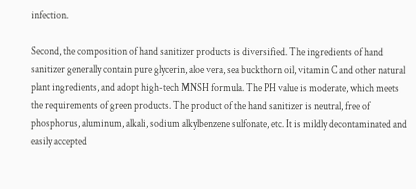infection.

Second, the composition of hand sanitizer products is diversified. The ingredients of hand sanitizer generally contain pure glycerin, aloe vera, sea buckthorn oil, vitamin C and other natural plant ingredients, and adopt high-tech MNSH formula. The PH value is moderate, which meets the requirements of green products. The product of the hand sanitizer is neutral, free of phosphorus, aluminum, alkali, sodium alkylbenzene sulfonate, etc. It is mildly decontaminated and easily accepted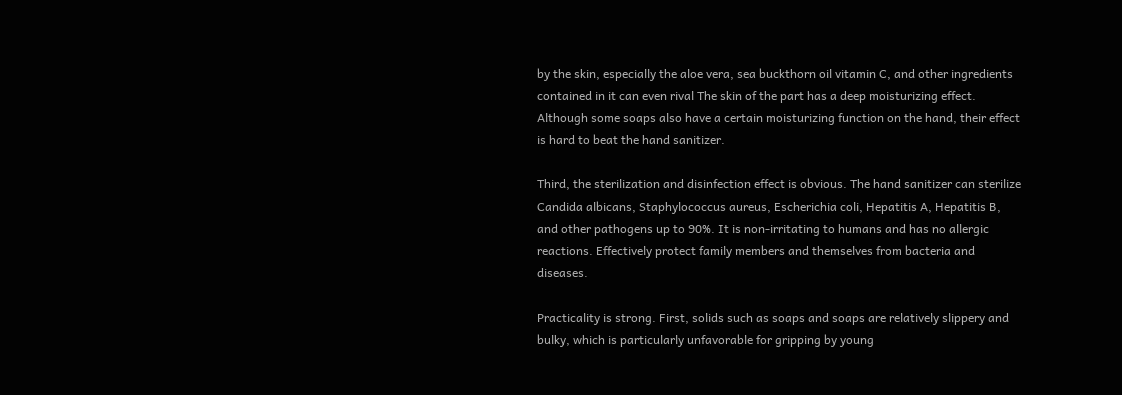by the skin, especially the aloe vera, sea buckthorn oil vitamin C, and other ingredients contained in it can even rival The skin of the part has a deep moisturizing effect. Although some soaps also have a certain moisturizing function on the hand, their effect is hard to beat the hand sanitizer.

Third, the sterilization and disinfection effect is obvious. The hand sanitizer can sterilize Candida albicans, Staphylococcus aureus, Escherichia coli, Hepatitis A, Hepatitis B, and other pathogens up to 90%. It is non-irritating to humans and has no allergic reactions. Effectively protect family members and themselves from bacteria and diseases.

Practicality is strong. First, solids such as soaps and soaps are relatively slippery and bulky, which is particularly unfavorable for gripping by young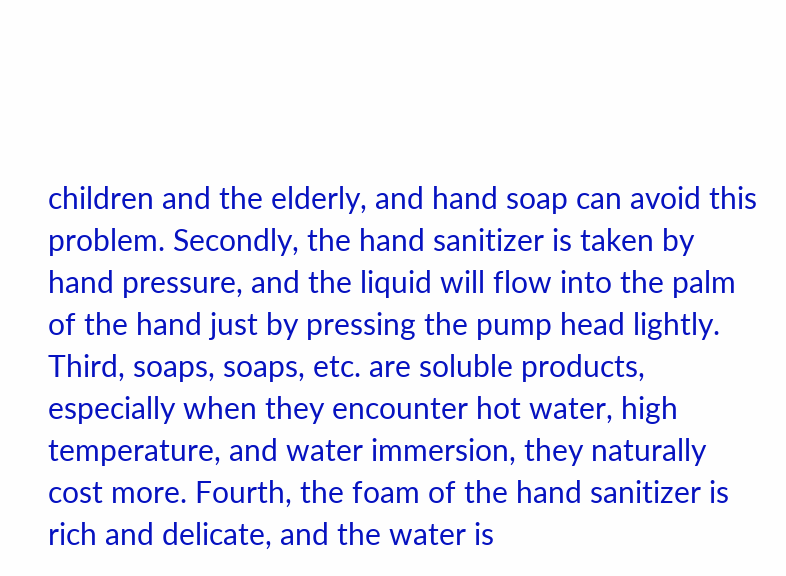children and the elderly, and hand soap can avoid this problem. Secondly, the hand sanitizer is taken by hand pressure, and the liquid will flow into the palm of the hand just by pressing the pump head lightly. Third, soaps, soaps, etc. are soluble products, especially when they encounter hot water, high temperature, and water immersion, they naturally cost more. Fourth, the foam of the hand sanitizer is rich and delicate, and the water is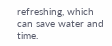refreshing, which can save water and time.